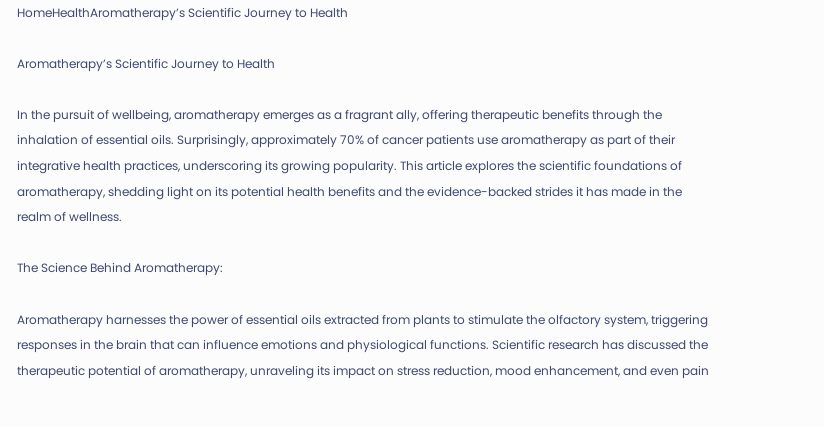HomeHealthAromatherapy’s Scientific Journey to Health

Aromatherapy’s Scientific Journey to Health

In the pursuit of wellbeing, aromatherapy emerges as a fragrant ally, offering therapeutic benefits through the inhalation of essential oils. Surprisingly, approximately 70% of cancer patients use aromatherapy as part of their integrative health practices, underscoring its growing popularity. This article explores the scientific foundations of aromatherapy, shedding light on its potential health benefits and the evidence-backed strides it has made in the realm of wellness.

The Science Behind Aromatherapy:

Aromatherapy harnesses the power of essential oils extracted from plants to stimulate the olfactory system, triggering responses in the brain that can influence emotions and physiological functions. Scientific research has discussed the therapeutic potential of aromatherapy, unraveling its impact on stress reduction, mood enhancement, and even pain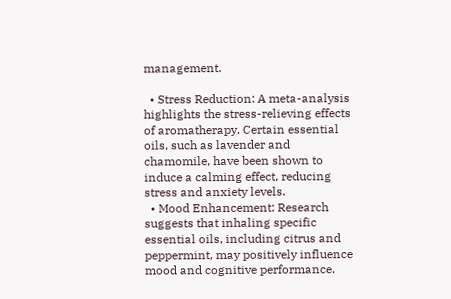management.

  • Stress Reduction: A meta-analysis highlights the stress-relieving effects of aromatherapy. Certain essential oils, such as lavender and chamomile, have been shown to induce a calming effect, reducing stress and anxiety levels.
  • Mood Enhancement: Research suggests that inhaling specific essential oils, including citrus and peppermint, may positively influence mood and cognitive performance.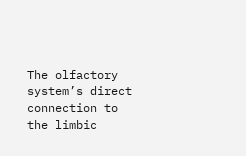The olfactory system’s direct connection to the limbic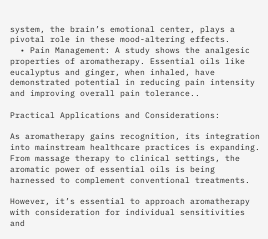system, the brain’s emotional center, plays a pivotal role in these mood-altering effects.
  • Pain Management: A study shows the analgesic properties of aromatherapy. Essential oils like eucalyptus and ginger, when inhaled, have demonstrated potential in reducing pain intensity and improving overall pain tolerance..

Practical Applications and Considerations:

As aromatherapy gains recognition, its integration into mainstream healthcare practices is expanding. From massage therapy to clinical settings, the aromatic power of essential oils is being harnessed to complement conventional treatments.

However, it’s essential to approach aromatherapy with consideration for individual sensitivities and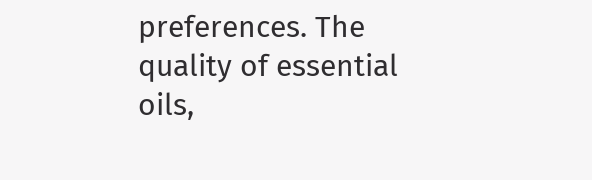preferences. The quality of essential oils,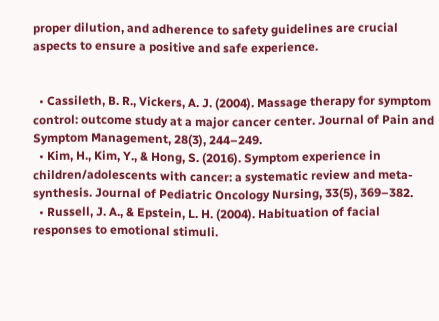proper dilution, and adherence to safety guidelines are crucial aspects to ensure a positive and safe experience.


  • Cassileth, B. R., Vickers, A. J. (2004). Massage therapy for symptom control: outcome study at a major cancer center. Journal of Pain and Symptom Management, 28(3), 244–249.
  • Kim, H., Kim, Y., & Hong, S. (2016). Symptom experience in children/adolescents with cancer: a systematic review and meta-synthesis. Journal of Pediatric Oncology Nursing, 33(5), 369–382.
  • Russell, J. A., & Epstein, L. H. (2004). Habituation of facial responses to emotional stimuli.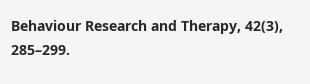Behaviour Research and Therapy, 42(3), 285–299.